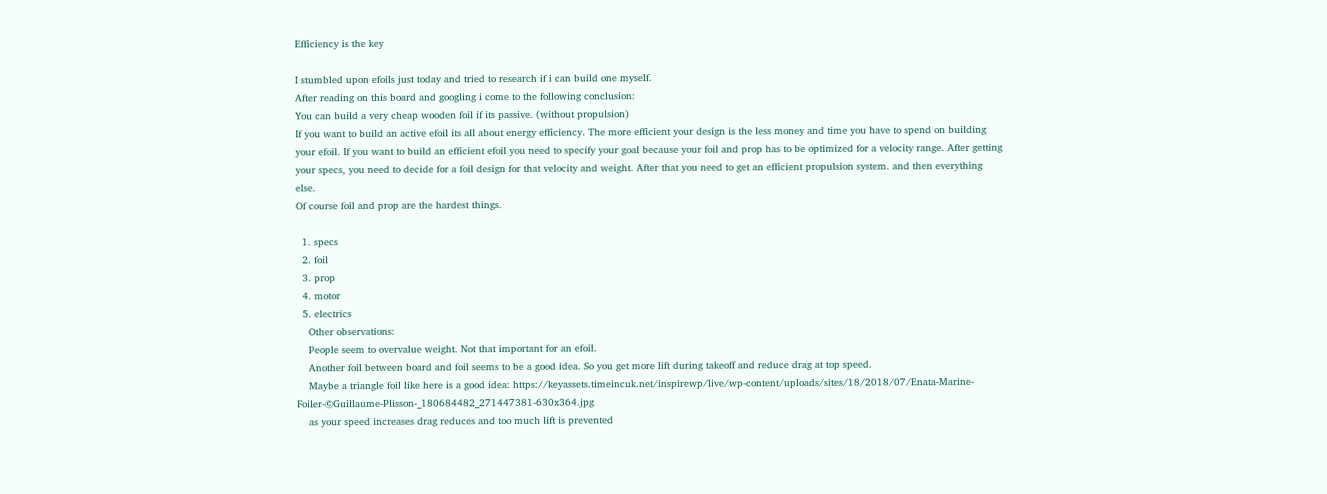Efficiency is the key

I stumbled upon efoils just today and tried to research if i can build one myself.
After reading on this board and googling i come to the following conclusion:
You can build a very cheap wooden foil if its passive. (without propulsion)
If you want to build an active efoil its all about energy efficiency. The more efficient your design is the less money and time you have to spend on building your efoil. If you want to build an efficient efoil you need to specify your goal because your foil and prop has to be optimized for a velocity range. After getting your specs, you need to decide for a foil design for that velocity and weight. After that you need to get an efficient propulsion system. and then everything else.
Of course foil and prop are the hardest things.

  1. specs
  2. foil
  3. prop
  4. motor
  5. electrics
    Other observations:
    People seem to overvalue weight. Not that important for an efoil.
    Another foil between board and foil seems to be a good idea. So you get more lift during takeoff and reduce drag at top speed.
    Maybe a triangle foil like here is a good idea: https://keyassets.timeincuk.net/inspirewp/live/wp-content/uploads/sites/18/2018/07/Enata-Marine-Foiler-©Guillaume-Plisson-_180684482_271447381-630x364.jpg
    as your speed increases drag reduces and too much lift is prevented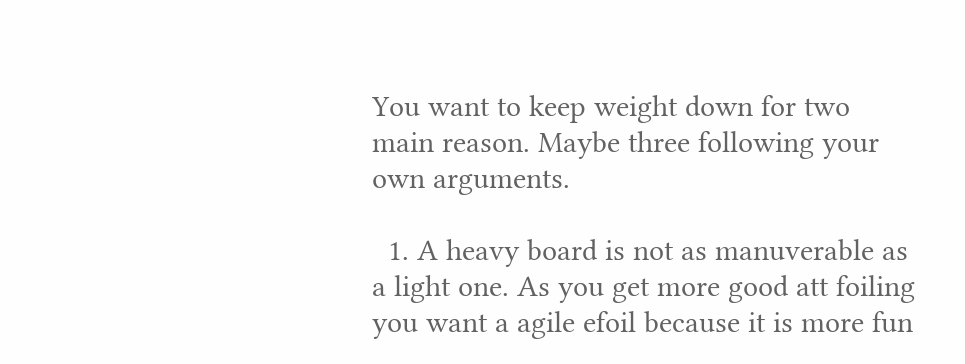You want to keep weight down for two main reason. Maybe three following your own arguments.

  1. A heavy board is not as manuverable as a light one. As you get more good att foiling you want a agile efoil because it is more fun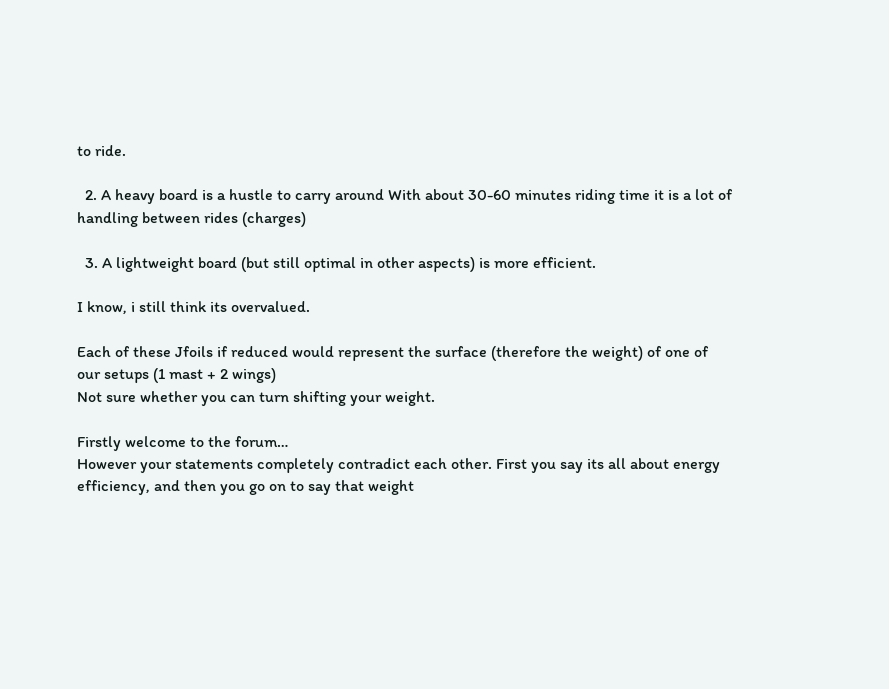to ride.

  2. A heavy board is a hustle to carry around With about 30-60 minutes riding time it is a lot of handling between rides (charges)

  3. A lightweight board (but still optimal in other aspects) is more efficient.

I know, i still think its overvalued.

Each of these Jfoils if reduced would represent the surface (therefore the weight) of one of our setups (1 mast + 2 wings)
Not sure whether you can turn shifting your weight.

Firstly welcome to the forum…
However your statements completely contradict each other. First you say its all about energy efficiency, and then you go on to say that weight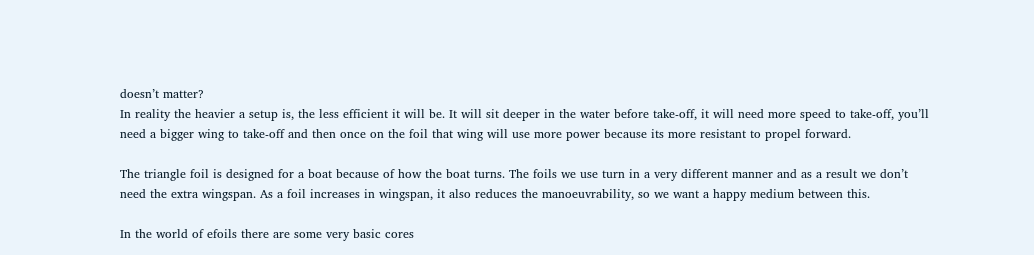doesn’t matter?
In reality the heavier a setup is, the less efficient it will be. It will sit deeper in the water before take-off, it will need more speed to take-off, you’ll need a bigger wing to take-off and then once on the foil that wing will use more power because its more resistant to propel forward.

The triangle foil is designed for a boat because of how the boat turns. The foils we use turn in a very different manner and as a result we don’t need the extra wingspan. As a foil increases in wingspan, it also reduces the manoeuvrability, so we want a happy medium between this.

In the world of efoils there are some very basic cores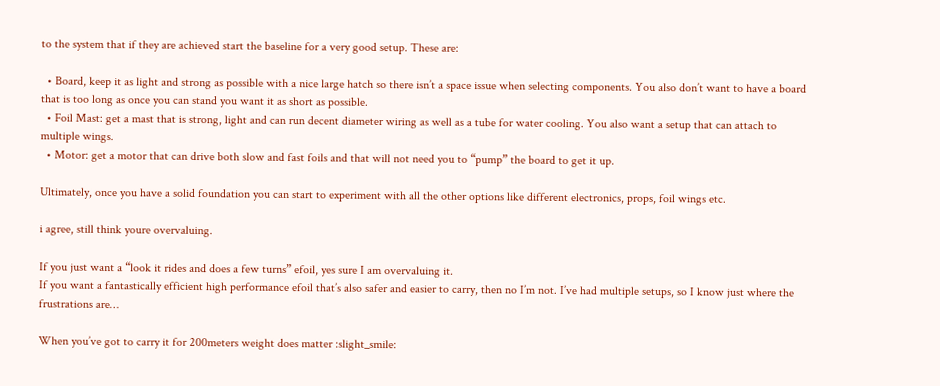to the system that if they are achieved start the baseline for a very good setup. These are:

  • Board, keep it as light and strong as possible with a nice large hatch so there isn’t a space issue when selecting components. You also don’t want to have a board that is too long as once you can stand you want it as short as possible.
  • Foil Mast: get a mast that is strong, light and can run decent diameter wiring as well as a tube for water cooling. You also want a setup that can attach to multiple wings.
  • Motor: get a motor that can drive both slow and fast foils and that will not need you to “pump” the board to get it up.

Ultimately, once you have a solid foundation you can start to experiment with all the other options like different electronics, props, foil wings etc.

i agree, still think youre overvaluing.

If you just want a “look it rides and does a few turns” efoil, yes sure I am overvaluing it.
If you want a fantastically efficient high performance efoil that’s also safer and easier to carry, then no I’m not. I’ve had multiple setups, so I know just where the frustrations are…

When you’ve got to carry it for 200meters weight does matter :slight_smile: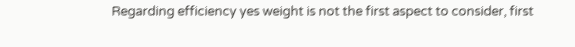Regarding efficiency yes weight is not the first aspect to consider, first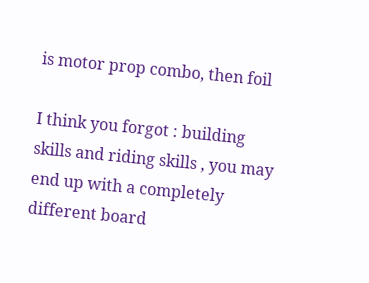is motor prop combo, then foil

I think you forgot : building skills and riding skills , you may end up with a completely different board